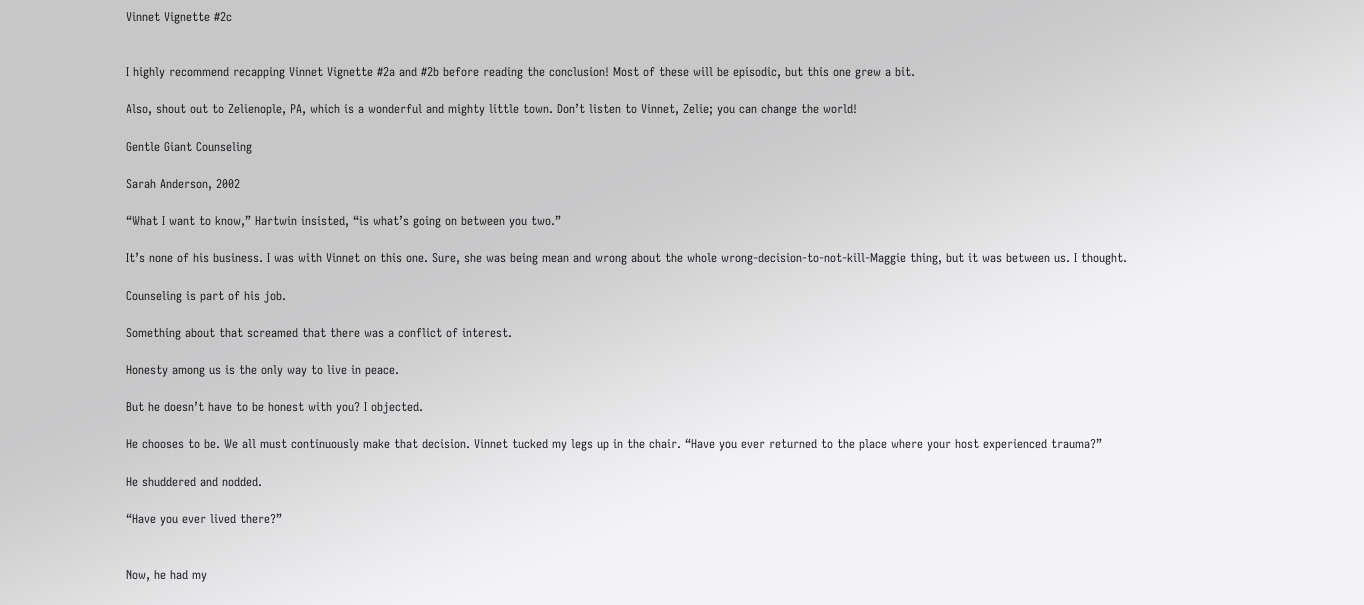Vinnet Vignette #2c


I highly recommend recapping Vinnet Vignette #2a and #2b before reading the conclusion! Most of these will be episodic, but this one grew a bit.

Also, shout out to Zelienople, PA, which is a wonderful and mighty little town. Don’t listen to Vinnet, Zelie; you can change the world!

Gentle Giant Counseling

Sarah Anderson, 2002

“What I want to know,” Hartwin insisted, “is what’s going on between you two.”

It’s none of his business. I was with Vinnet on this one. Sure, she was being mean and wrong about the whole wrong-decision-to-not-kill-Maggie thing, but it was between us. I thought.

Counseling is part of his job.

Something about that screamed that there was a conflict of interest.

Honesty among us is the only way to live in peace.

But he doesn’t have to be honest with you? I objected.

He chooses to be. We all must continuously make that decision. Vinnet tucked my legs up in the chair. “Have you ever returned to the place where your host experienced trauma?”

He shuddered and nodded.

“Have you ever lived there?”


Now, he had my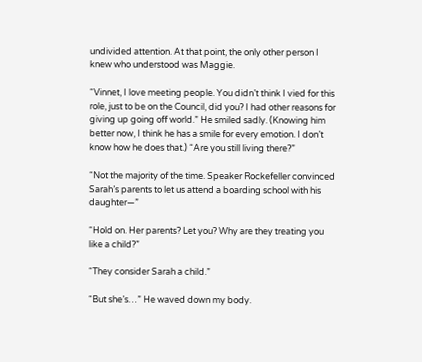undivided attention. At that point, the only other person I knew who understood was Maggie.

“Vinnet, I love meeting people. You didn’t think I vied for this role, just to be on the Council, did you? I had other reasons for giving up going off world.” He smiled sadly. (Knowing him better now, I think he has a smile for every emotion. I don’t know how he does that.) “Are you still living there?”

“Not the majority of the time. Speaker Rockefeller convinced Sarah’s parents to let us attend a boarding school with his daughter—”

“Hold on. Her parents? Let you? Why are they treating you like a child?”

“They consider Sarah a child.”

“But she’s…” He waved down my body.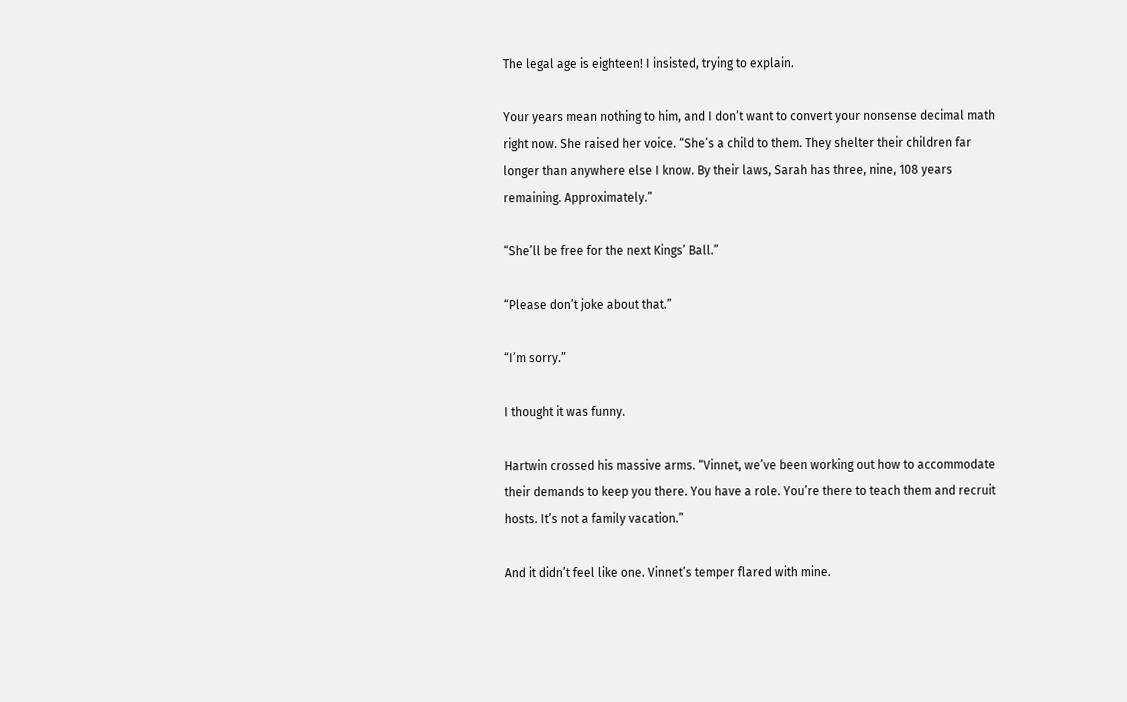The legal age is eighteen! I insisted, trying to explain.

Your years mean nothing to him, and I don’t want to convert your nonsense decimal math right now. She raised her voice. “She’s a child to them. They shelter their children far longer than anywhere else I know. By their laws, Sarah has three, nine, 108 years remaining. Approximately.”

“She’ll be free for the next Kings’ Ball.”

“Please don’t joke about that.”

“I’m sorry.”

I thought it was funny.

Hartwin crossed his massive arms. “Vinnet, we’ve been working out how to accommodate their demands to keep you there. You have a role. You’re there to teach them and recruit hosts. It’s not a family vacation.”

And it didn’t feel like one. Vinnet’s temper flared with mine.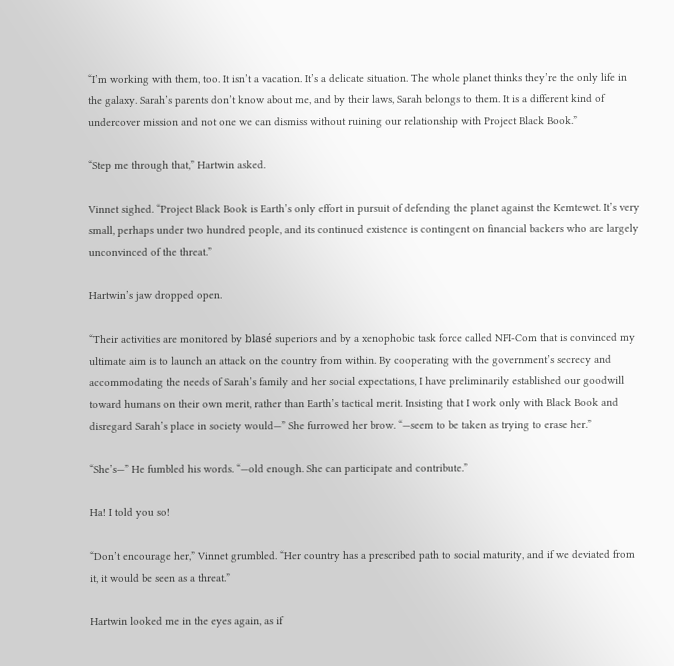“I’m working with them, too. It isn’t a vacation. It’s a delicate situation. The whole planet thinks they’re the only life in the galaxy. Sarah’s parents don’t know about me, and by their laws, Sarah belongs to them. It is a different kind of undercover mission and not one we can dismiss without ruining our relationship with Project Black Book.”

“Step me through that,” Hartwin asked.

Vinnet sighed. “Project Black Book is Earth’s only effort in pursuit of defending the planet against the Kemtewet. It’s very small, perhaps under two hundred people, and its continued existence is contingent on financial backers who are largely unconvinced of the threat.”

Hartwin’s jaw dropped open.

“Their activities are monitored by blasé superiors and by a xenophobic task force called NFI-Com that is convinced my ultimate aim is to launch an attack on the country from within. By cooperating with the government’s secrecy and accommodating the needs of Sarah’s family and her social expectations, I have preliminarily established our goodwill toward humans on their own merit, rather than Earth’s tactical merit. Insisting that I work only with Black Book and disregard Sarah’s place in society would—” She furrowed her brow. “—seem to be taken as trying to erase her.”

“She’s—” He fumbled his words. “—old enough. She can participate and contribute.”

Ha! I told you so!

“Don’t encourage her,” Vinnet grumbled. “Her country has a prescribed path to social maturity, and if we deviated from it, it would be seen as a threat.”

Hartwin looked me in the eyes again, as if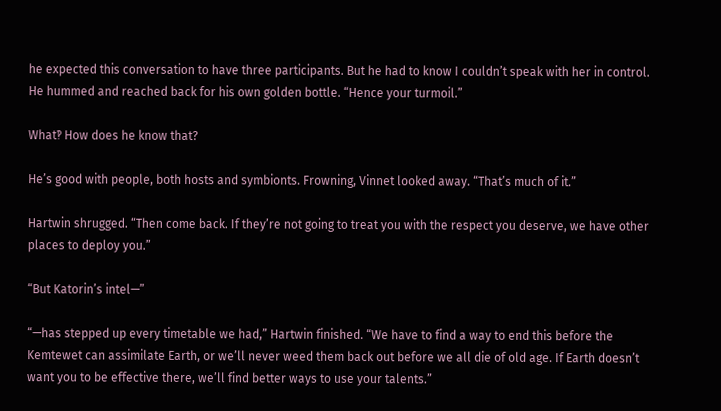he expected this conversation to have three participants. But he had to know I couldn’t speak with her in control. He hummed and reached back for his own golden bottle. “Hence your turmoil.”

What‽ How does he know that?

He’s good with people, both hosts and symbionts. Frowning, Vinnet looked away. “That’s much of it.”

Hartwin shrugged. “Then come back. If they’re not going to treat you with the respect you deserve, we have other places to deploy you.”

“But Katorin’s intel—”

“—has stepped up every timetable we had,” Hartwin finished. “We have to find a way to end this before the Kemtewet can assimilate Earth, or we’ll never weed them back out before we all die of old age. If Earth doesn’t want you to be effective there, we’ll find better ways to use your talents.”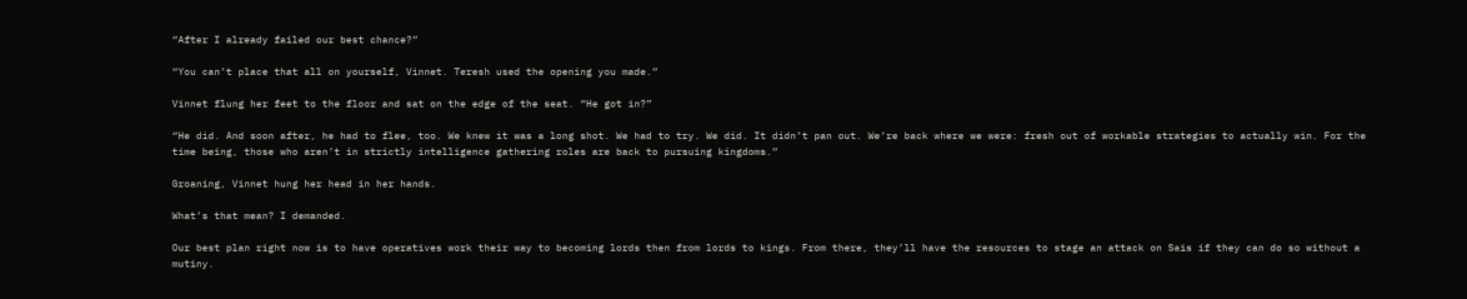“After I already failed our best chance?”

“You can’t place that all on yourself, Vinnet. Teresh used the opening you made.”

Vinnet flung her feet to the floor and sat on the edge of the seat. “He got in?”

“He did. And soon after, he had to flee, too. We knew it was a long shot. We had to try. We did. It didn’t pan out. We’re back where we were: fresh out of workable strategies to actually win. For the time being, those who aren’t in strictly intelligence gathering roles are back to pursuing kingdoms.”

Groaning, Vinnet hung her head in her hands.

What’s that mean? I demanded.

Our best plan right now is to have operatives work their way to becoming lords then from lords to kings. From there, they’ll have the resources to stage an attack on Sais if they can do so without a mutiny.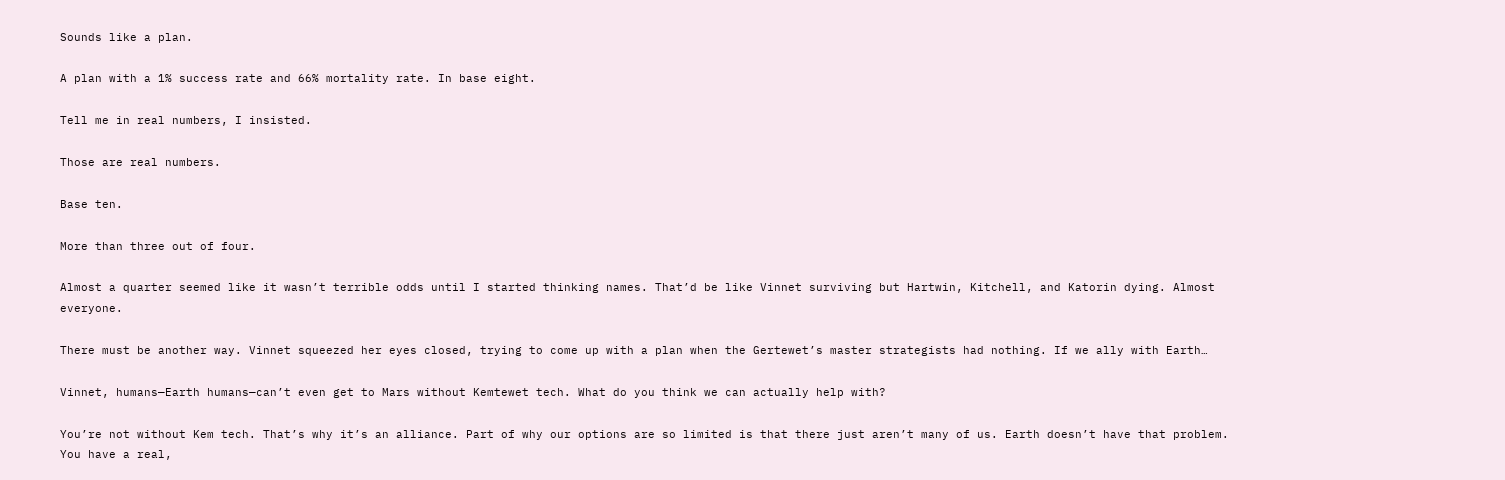Sounds like a plan.

A plan with a 1% success rate and 66% mortality rate. In base eight.

Tell me in real numbers, I insisted.

Those are real numbers.

Base ten.

More than three out of four.

Almost a quarter seemed like it wasn’t terrible odds until I started thinking names. That’d be like Vinnet surviving but Hartwin, Kitchell, and Katorin dying. Almost everyone.

There must be another way. Vinnet squeezed her eyes closed, trying to come up with a plan when the Gertewet’s master strategists had nothing. If we ally with Earth…

Vinnet, humans—Earth humans—can’t even get to Mars without Kemtewet tech. What do you think we can actually help with?

You’re not without Kem tech. That’s why it’s an alliance. Part of why our options are so limited is that there just aren’t many of us. Earth doesn’t have that problem. You have a real,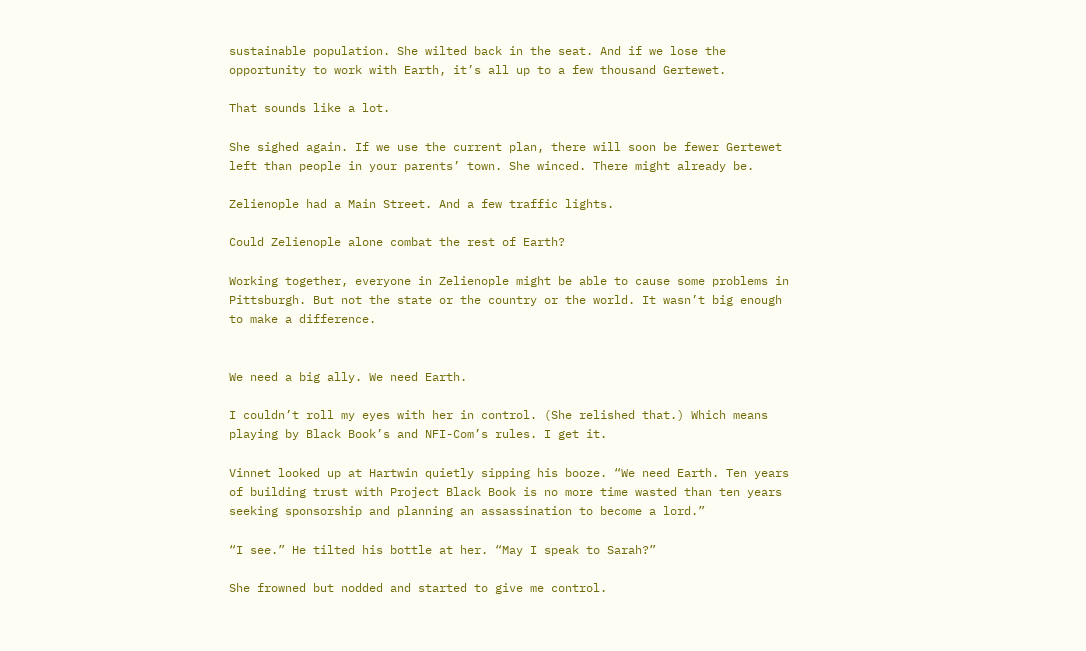sustainable population. She wilted back in the seat. And if we lose the opportunity to work with Earth, it’s all up to a few thousand Gertewet.

That sounds like a lot.

She sighed again. If we use the current plan, there will soon be fewer Gertewet left than people in your parents’ town. She winced. There might already be.

Zelienople had a Main Street. And a few traffic lights.

Could Zelienople alone combat the rest of Earth?

Working together, everyone in Zelienople might be able to cause some problems in Pittsburgh. But not the state or the country or the world. It wasn’t big enough to make a difference.


We need a big ally. We need Earth.

I couldn’t roll my eyes with her in control. (She relished that.) Which means playing by Black Book’s and NFI-Com’s rules. I get it.

Vinnet looked up at Hartwin quietly sipping his booze. “We need Earth. Ten years of building trust with Project Black Book is no more time wasted than ten years seeking sponsorship and planning an assassination to become a lord.”

“I see.” He tilted his bottle at her. “May I speak to Sarah?”

She frowned but nodded and started to give me control.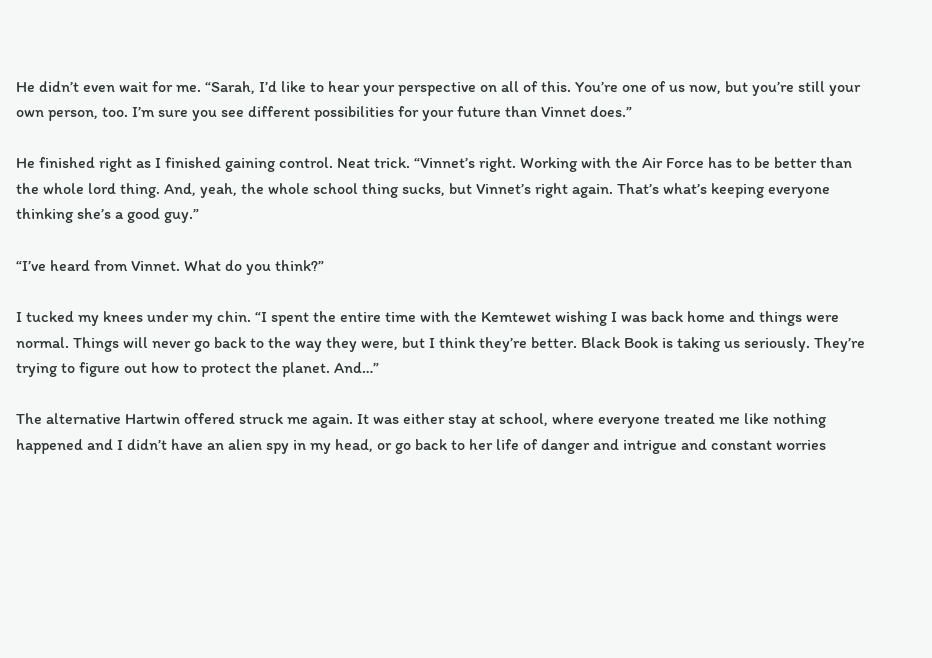He didn’t even wait for me. “Sarah, I’d like to hear your perspective on all of this. You’re one of us now, but you’re still your own person, too. I’m sure you see different possibilities for your future than Vinnet does.”

He finished right as I finished gaining control. Neat trick. “Vinnet’s right. Working with the Air Force has to be better than the whole lord thing. And, yeah, the whole school thing sucks, but Vinnet’s right again. That’s what’s keeping everyone thinking she’s a good guy.”

“I’ve heard from Vinnet. What do you think?”

I tucked my knees under my chin. “I spent the entire time with the Kemtewet wishing I was back home and things were normal. Things will never go back to the way they were, but I think they’re better. Black Book is taking us seriously. They’re trying to figure out how to protect the planet. And…”

The alternative Hartwin offered struck me again. It was either stay at school, where everyone treated me like nothing happened and I didn’t have an alien spy in my head, or go back to her life of danger and intrigue and constant worries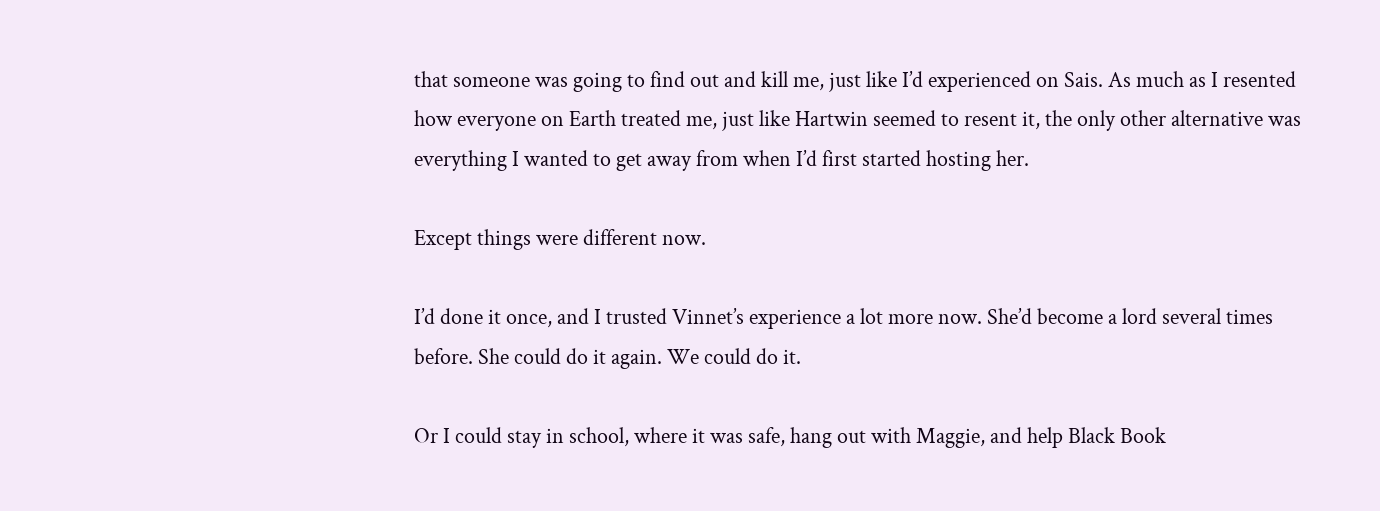that someone was going to find out and kill me, just like I’d experienced on Sais. As much as I resented how everyone on Earth treated me, just like Hartwin seemed to resent it, the only other alternative was everything I wanted to get away from when I’d first started hosting her.

Except things were different now.

I’d done it once, and I trusted Vinnet’s experience a lot more now. She’d become a lord several times before. She could do it again. We could do it.

Or I could stay in school, where it was safe, hang out with Maggie, and help Black Book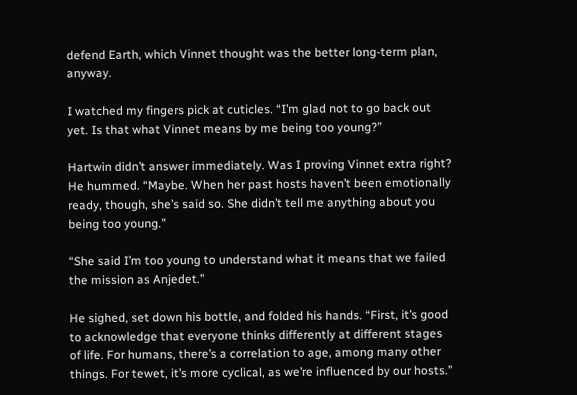defend Earth, which Vinnet thought was the better long-term plan, anyway.

I watched my fingers pick at cuticles. “I’m glad not to go back out yet. Is that what Vinnet means by me being too young?”

Hartwin didn’t answer immediately. Was I proving Vinnet extra right? He hummed. “Maybe. When her past hosts haven’t been emotionally ready, though, she’s said so. She didn’t tell me anything about you being too young.”

“She said I’m too young to understand what it means that we failed the mission as Anjedet.”

He sighed, set down his bottle, and folded his hands. “First, it’s good to acknowledge that everyone thinks differently at different stages of life. For humans, there’s a correlation to age, among many other things. For tewet, it’s more cyclical, as we’re influenced by our hosts.”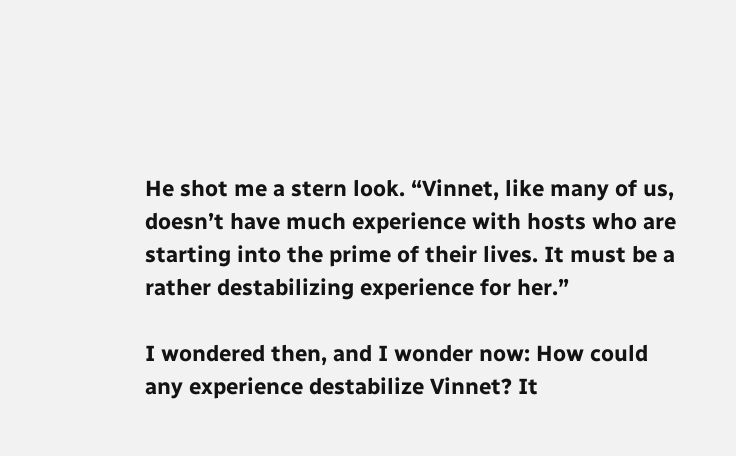He shot me a stern look. “Vinnet, like many of us, doesn’t have much experience with hosts who are starting into the prime of their lives. It must be a rather destabilizing experience for her.”

I wondered then, and I wonder now: How could any experience destabilize Vinnet? It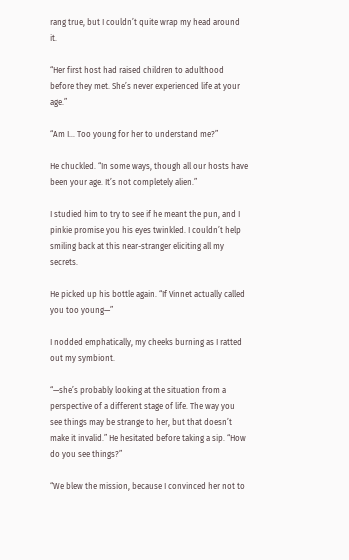rang true, but I couldn’t quite wrap my head around it.

“Her first host had raised children to adulthood before they met. She’s never experienced life at your age.”

“Am I… Too young for her to understand me?”

He chuckled. “In some ways, though all our hosts have been your age. It’s not completely alien.”

I studied him to try to see if he meant the pun, and I pinkie promise you his eyes twinkled. I couldn’t help smiling back at this near-stranger eliciting all my secrets.

He picked up his bottle again. “If Vinnet actually called you too young—”

I nodded emphatically, my cheeks burning as I ratted out my symbiont.

“—she’s probably looking at the situation from a perspective of a different stage of life. The way you see things may be strange to her, but that doesn’t make it invalid.” He hesitated before taking a sip. “How do you see things?”

“We blew the mission, because I convinced her not to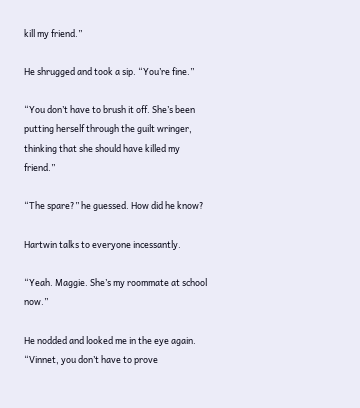kill my friend.”

He shrugged and took a sip. “You’re fine.”

“You don’t have to brush it off. She’s been putting herself through the guilt wringer, thinking that she should have killed my friend.”

“The spare?” he guessed. How did he know?

Hartwin talks to everyone incessantly.

“Yeah. Maggie. She’s my roommate at school now.”

He nodded and looked me in the eye again. “Vinnet, you don’t have to prove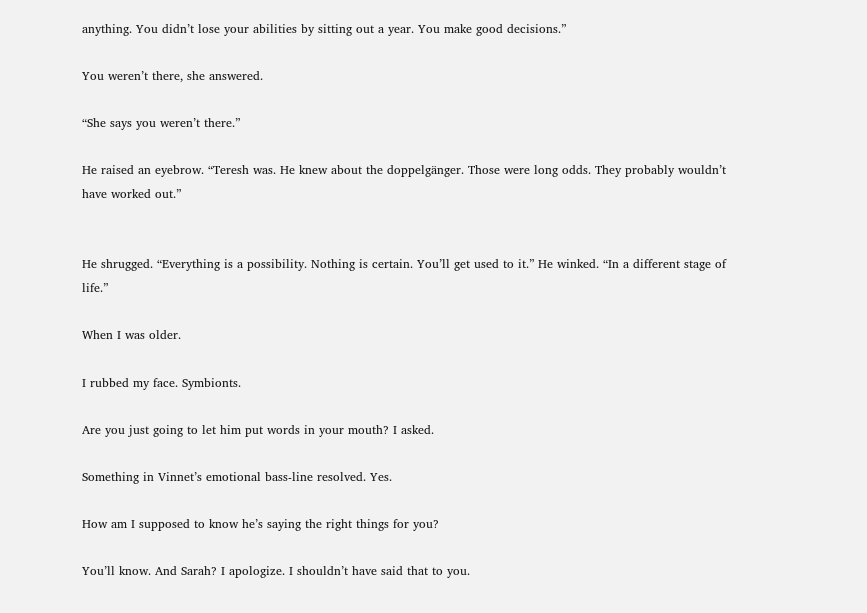anything. You didn’t lose your abilities by sitting out a year. You make good decisions.”

You weren’t there, she answered.

“She says you weren’t there.”

He raised an eyebrow. “Teresh was. He knew about the doppelgänger. Those were long odds. They probably wouldn’t have worked out.”


He shrugged. “Everything is a possibility. Nothing is certain. You’ll get used to it.” He winked. “In a different stage of life.”

When I was older.

I rubbed my face. Symbionts.

Are you just going to let him put words in your mouth? I asked.

Something in Vinnet’s emotional bass-line resolved. Yes.

How am I supposed to know he’s saying the right things for you?

You’ll know. And Sarah? I apologize. I shouldn’t have said that to you.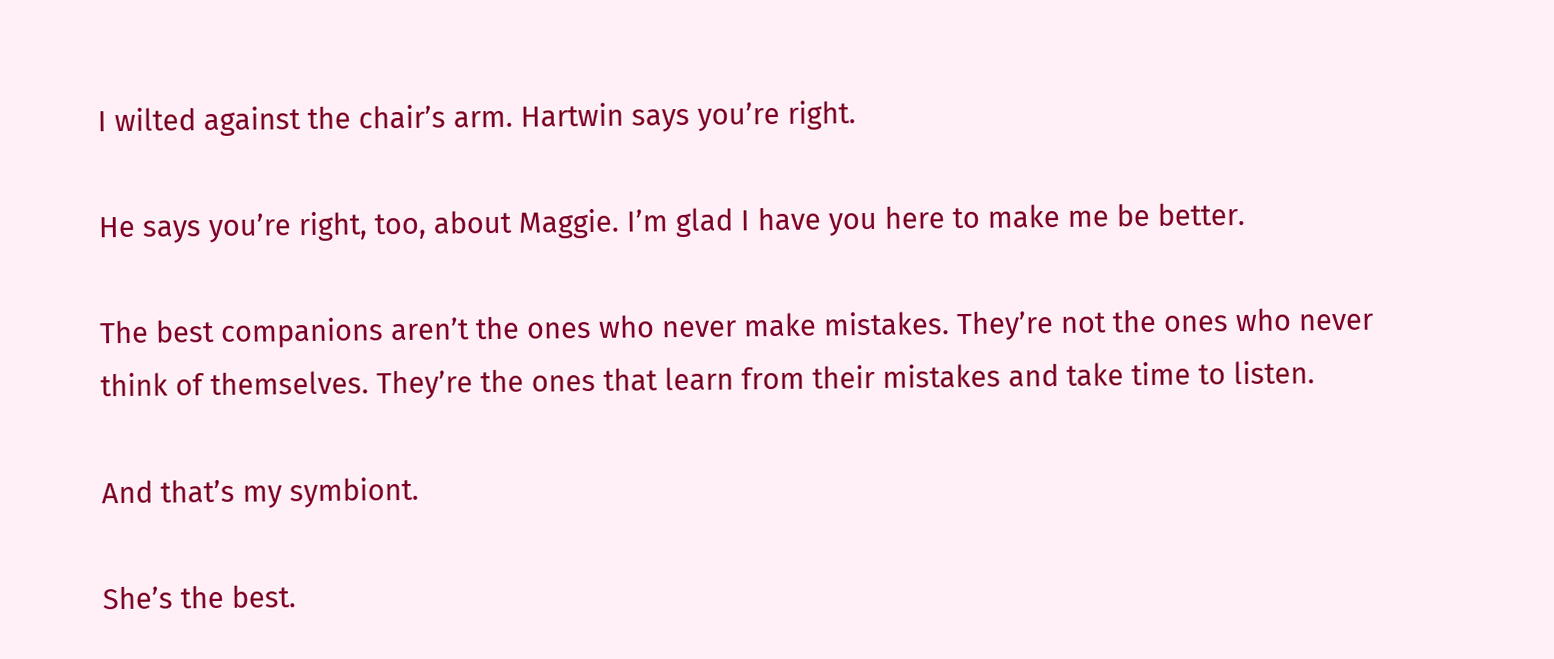I wilted against the chair’s arm. Hartwin says you’re right.

He says you’re right, too, about Maggie. I’m glad I have you here to make me be better.

The best companions aren’t the ones who never make mistakes. They’re not the ones who never think of themselves. They’re the ones that learn from their mistakes and take time to listen.

And that’s my symbiont.

She’s the best.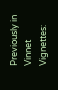Previously in Vinnet Vignettes: